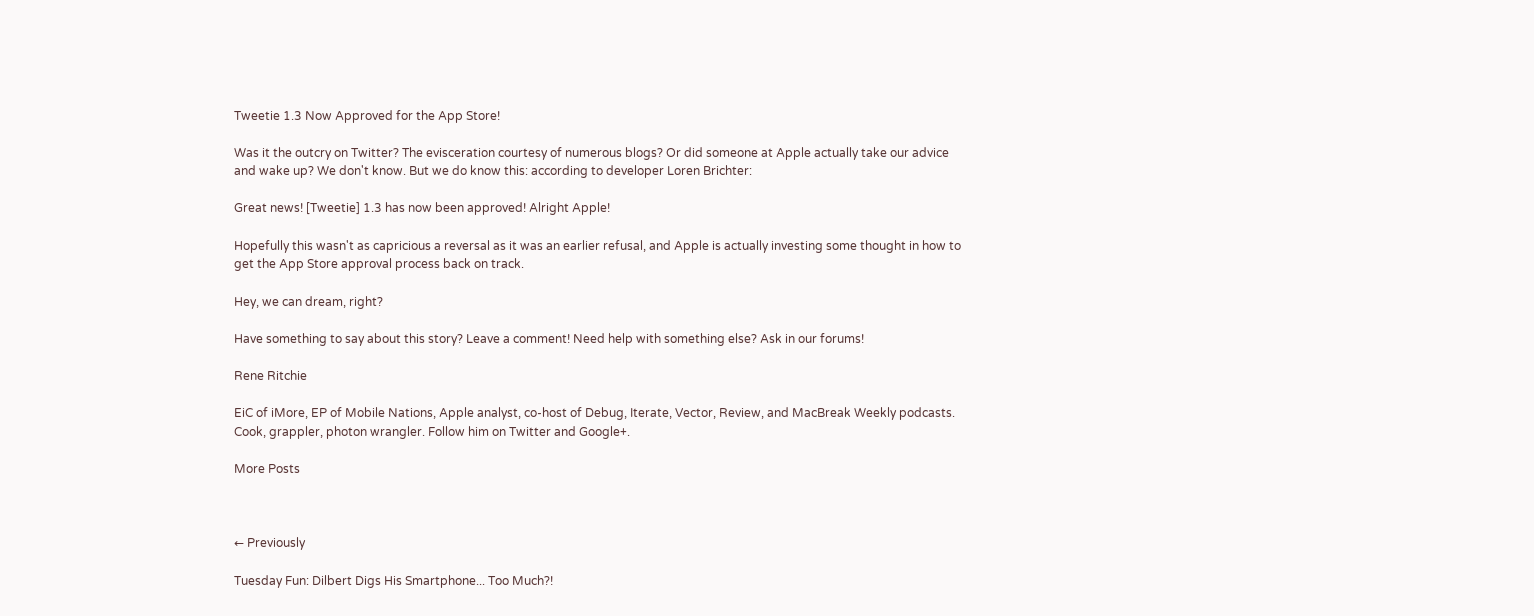Tweetie 1.3 Now Approved for the App Store!

Was it the outcry on Twitter? The evisceration courtesy of numerous blogs? Or did someone at Apple actually take our advice and wake up? We don't know. But we do know this: according to developer Loren Brichter:

Great news! [Tweetie] 1.3 has now been approved! Alright Apple!

Hopefully this wasn't as capricious a reversal as it was an earlier refusal, and Apple is actually investing some thought in how to get the App Store approval process back on track.

Hey, we can dream, right?

Have something to say about this story? Leave a comment! Need help with something else? Ask in our forums!

Rene Ritchie

EiC of iMore, EP of Mobile Nations, Apple analyst, co-host of Debug, Iterate, Vector, Review, and MacBreak Weekly podcasts. Cook, grappler, photon wrangler. Follow him on Twitter and Google+.

More Posts



← Previously

Tuesday Fun: Dilbert Digs His Smartphone... Too Much?!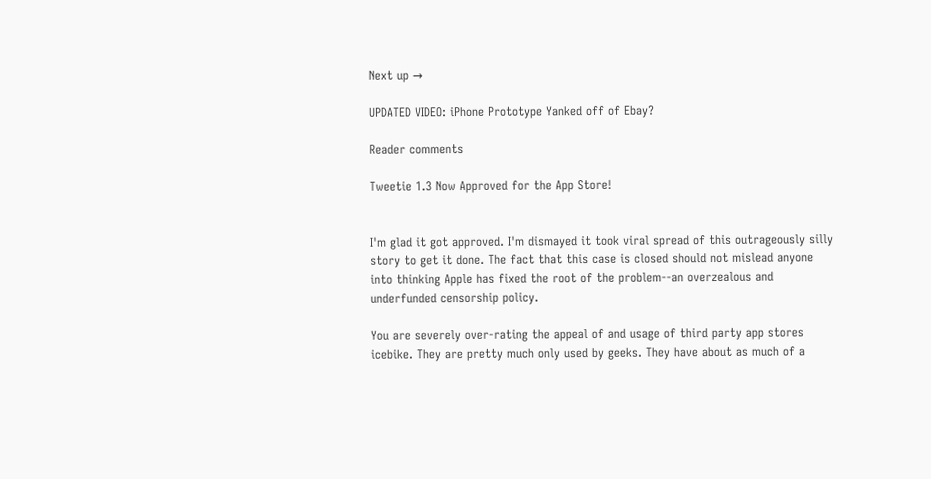Next up →

UPDATED VIDEO: iPhone Prototype Yanked off of Ebay?

Reader comments

Tweetie 1.3 Now Approved for the App Store!


I'm glad it got approved. I'm dismayed it took viral spread of this outrageously silly story to get it done. The fact that this case is closed should not mislead anyone into thinking Apple has fixed the root of the problem--an overzealous and underfunded censorship policy.

You are severely over-rating the appeal of and usage of third party app stores icebike. They are pretty much only used by geeks. They have about as much of a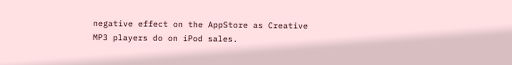negative effect on the AppStore as Creative MP3 players do on iPod sales.